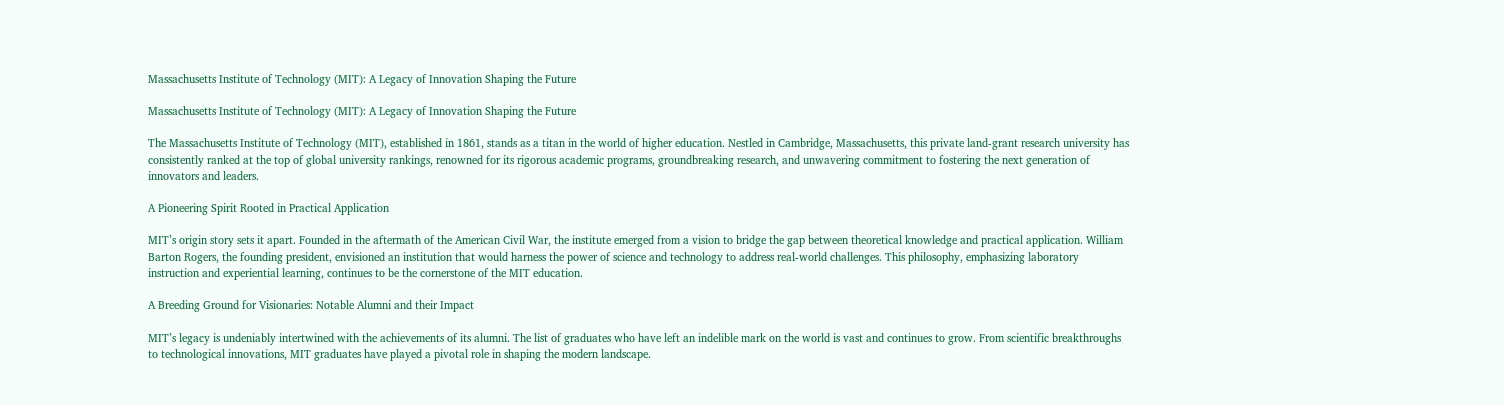Massachusetts Institute of Technology (MIT): A Legacy of Innovation Shaping the Future

Massachusetts Institute of Technology (MIT): A Legacy of Innovation Shaping the Future

The Massachusetts Institute of Technology (MIT), established in 1861, stands as a titan in the world of higher education. Nestled in Cambridge, Massachusetts, this private land-grant research university has consistently ranked at the top of global university rankings, renowned for its rigorous academic programs, groundbreaking research, and unwavering commitment to fostering the next generation of innovators and leaders.

A Pioneering Spirit Rooted in Practical Application

MIT’s origin story sets it apart. Founded in the aftermath of the American Civil War, the institute emerged from a vision to bridge the gap between theoretical knowledge and practical application. William Barton Rogers, the founding president, envisioned an institution that would harness the power of science and technology to address real-world challenges. This philosophy, emphasizing laboratory instruction and experiential learning, continues to be the cornerstone of the MIT education.

A Breeding Ground for Visionaries: Notable Alumni and their Impact

MIT’s legacy is undeniably intertwined with the achievements of its alumni. The list of graduates who have left an indelible mark on the world is vast and continues to grow. From scientific breakthroughs to technological innovations, MIT graduates have played a pivotal role in shaping the modern landscape.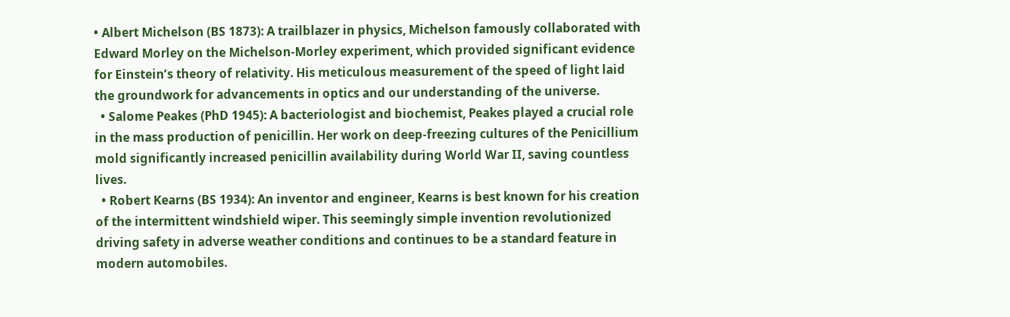• Albert Michelson (BS 1873): A trailblazer in physics, Michelson famously collaborated with Edward Morley on the Michelson-Morley experiment, which provided significant evidence for Einstein’s theory of relativity. His meticulous measurement of the speed of light laid the groundwork for advancements in optics and our understanding of the universe.
  • Salome Peakes (PhD 1945): A bacteriologist and biochemist, Peakes played a crucial role in the mass production of penicillin. Her work on deep-freezing cultures of the Penicillium mold significantly increased penicillin availability during World War II, saving countless lives.
  • Robert Kearns (BS 1934): An inventor and engineer, Kearns is best known for his creation of the intermittent windshield wiper. This seemingly simple invention revolutionized driving safety in adverse weather conditions and continues to be a standard feature in modern automobiles.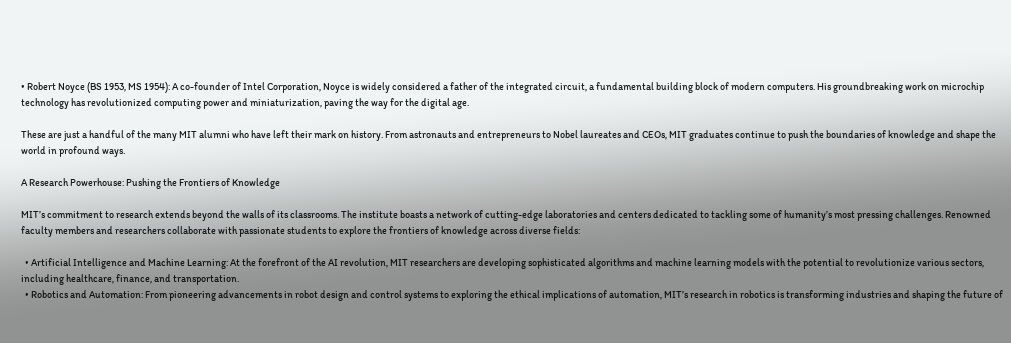• Robert Noyce (BS 1953, MS 1954): A co-founder of Intel Corporation, Noyce is widely considered a father of the integrated circuit, a fundamental building block of modern computers. His groundbreaking work on microchip technology has revolutionized computing power and miniaturization, paving the way for the digital age.

These are just a handful of the many MIT alumni who have left their mark on history. From astronauts and entrepreneurs to Nobel laureates and CEOs, MIT graduates continue to push the boundaries of knowledge and shape the world in profound ways.

A Research Powerhouse: Pushing the Frontiers of Knowledge

MIT’s commitment to research extends beyond the walls of its classrooms. The institute boasts a network of cutting-edge laboratories and centers dedicated to tackling some of humanity’s most pressing challenges. Renowned faculty members and researchers collaborate with passionate students to explore the frontiers of knowledge across diverse fields:

  • Artificial Intelligence and Machine Learning: At the forefront of the AI revolution, MIT researchers are developing sophisticated algorithms and machine learning models with the potential to revolutionize various sectors, including healthcare, finance, and transportation.
  • Robotics and Automation: From pioneering advancements in robot design and control systems to exploring the ethical implications of automation, MIT’s research in robotics is transforming industries and shaping the future of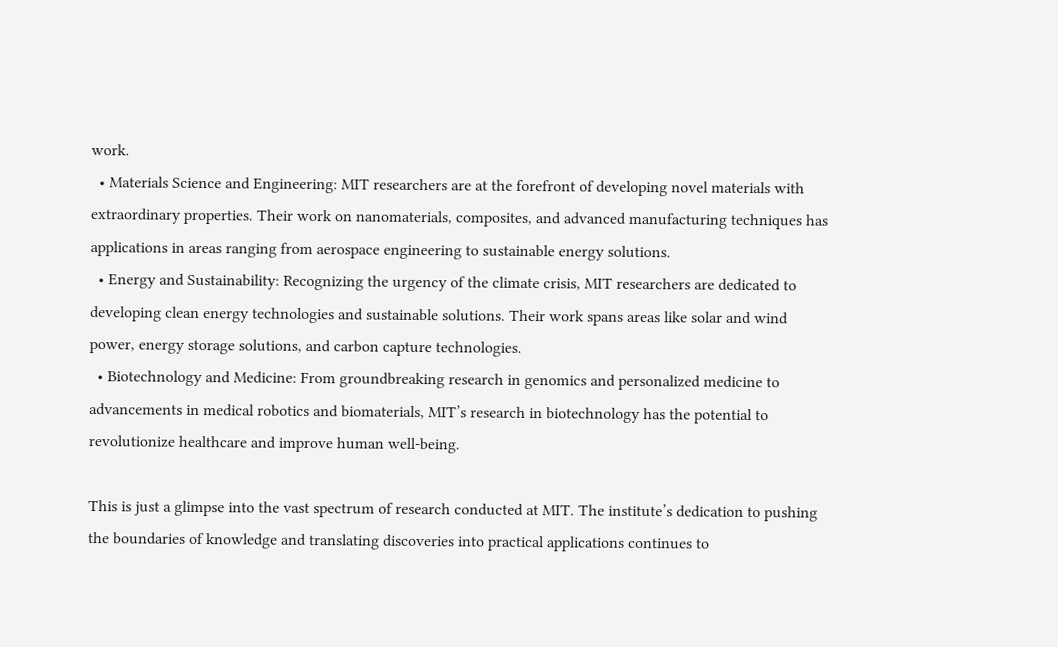work.
  • Materials Science and Engineering: MIT researchers are at the forefront of developing novel materials with extraordinary properties. Their work on nanomaterials, composites, and advanced manufacturing techniques has applications in areas ranging from aerospace engineering to sustainable energy solutions.
  • Energy and Sustainability: Recognizing the urgency of the climate crisis, MIT researchers are dedicated to developing clean energy technologies and sustainable solutions. Their work spans areas like solar and wind power, energy storage solutions, and carbon capture technologies.
  • Biotechnology and Medicine: From groundbreaking research in genomics and personalized medicine to advancements in medical robotics and biomaterials, MIT’s research in biotechnology has the potential to revolutionize healthcare and improve human well-being.

This is just a glimpse into the vast spectrum of research conducted at MIT. The institute’s dedication to pushing the boundaries of knowledge and translating discoveries into practical applications continues to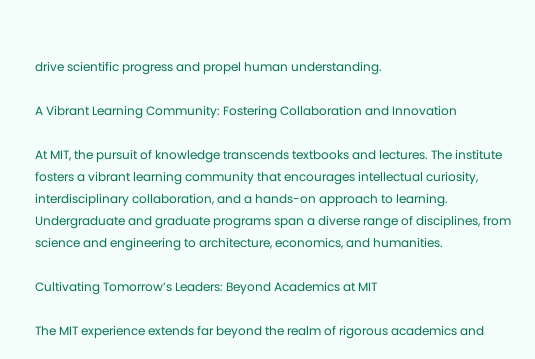drive scientific progress and propel human understanding.

A Vibrant Learning Community: Fostering Collaboration and Innovation

At MIT, the pursuit of knowledge transcends textbooks and lectures. The institute fosters a vibrant learning community that encourages intellectual curiosity, interdisciplinary collaboration, and a hands-on approach to learning. Undergraduate and graduate programs span a diverse range of disciplines, from science and engineering to architecture, economics, and humanities.

Cultivating Tomorrow’s Leaders: Beyond Academics at MIT

The MIT experience extends far beyond the realm of rigorous academics and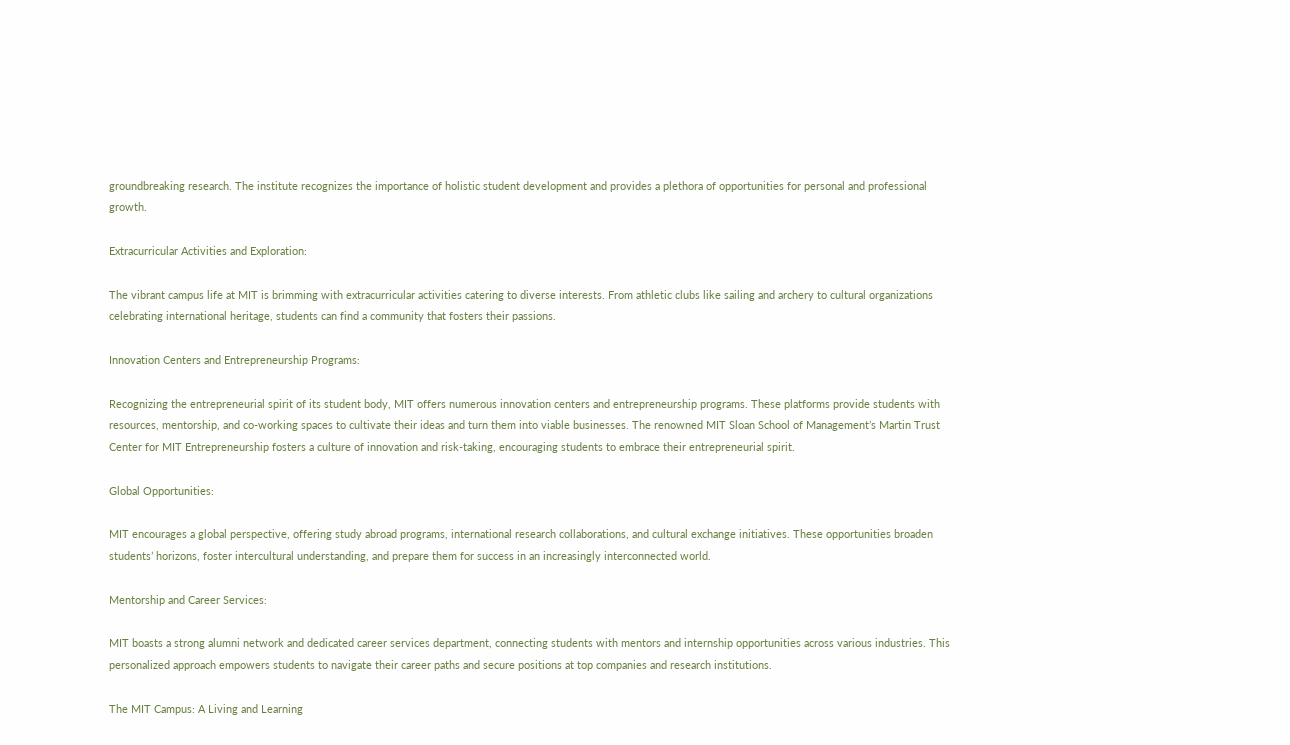groundbreaking research. The institute recognizes the importance of holistic student development and provides a plethora of opportunities for personal and professional growth.

Extracurricular Activities and Exploration:

The vibrant campus life at MIT is brimming with extracurricular activities catering to diverse interests. From athletic clubs like sailing and archery to cultural organizations celebrating international heritage, students can find a community that fosters their passions.

Innovation Centers and Entrepreneurship Programs:

Recognizing the entrepreneurial spirit of its student body, MIT offers numerous innovation centers and entrepreneurship programs. These platforms provide students with resources, mentorship, and co-working spaces to cultivate their ideas and turn them into viable businesses. The renowned MIT Sloan School of Management’s Martin Trust Center for MIT Entrepreneurship fosters a culture of innovation and risk-taking, encouraging students to embrace their entrepreneurial spirit.

Global Opportunities:

MIT encourages a global perspective, offering study abroad programs, international research collaborations, and cultural exchange initiatives. These opportunities broaden students’ horizons, foster intercultural understanding, and prepare them for success in an increasingly interconnected world.

Mentorship and Career Services:

MIT boasts a strong alumni network and dedicated career services department, connecting students with mentors and internship opportunities across various industries. This personalized approach empowers students to navigate their career paths and secure positions at top companies and research institutions.

The MIT Campus: A Living and Learning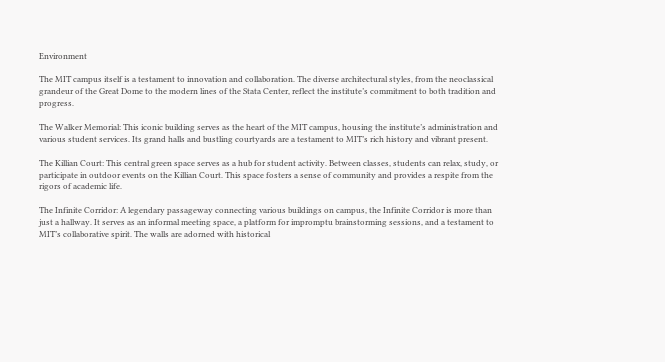Environment

The MIT campus itself is a testament to innovation and collaboration. The diverse architectural styles, from the neoclassical grandeur of the Great Dome to the modern lines of the Stata Center, reflect the institute’s commitment to both tradition and progress.

The Walker Memorial: This iconic building serves as the heart of the MIT campus, housing the institute’s administration and various student services. Its grand halls and bustling courtyards are a testament to MIT’s rich history and vibrant present.

The Killian Court: This central green space serves as a hub for student activity. Between classes, students can relax, study, or participate in outdoor events on the Killian Court. This space fosters a sense of community and provides a respite from the rigors of academic life.

The Infinite Corridor: A legendary passageway connecting various buildings on campus, the Infinite Corridor is more than just a hallway. It serves as an informal meeting space, a platform for impromptu brainstorming sessions, and a testament to MIT’s collaborative spirit. The walls are adorned with historical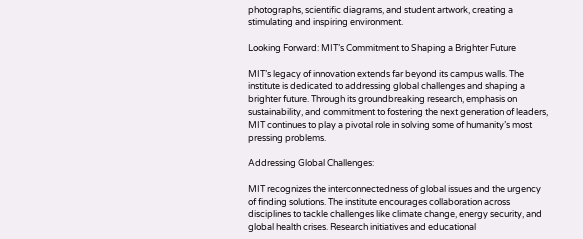photographs, scientific diagrams, and student artwork, creating a stimulating and inspiring environment.

Looking Forward: MIT’s Commitment to Shaping a Brighter Future

MIT’s legacy of innovation extends far beyond its campus walls. The institute is dedicated to addressing global challenges and shaping a brighter future. Through its groundbreaking research, emphasis on sustainability, and commitment to fostering the next generation of leaders, MIT continues to play a pivotal role in solving some of humanity’s most pressing problems.

Addressing Global Challenges:

MIT recognizes the interconnectedness of global issues and the urgency of finding solutions. The institute encourages collaboration across disciplines to tackle challenges like climate change, energy security, and global health crises. Research initiatives and educational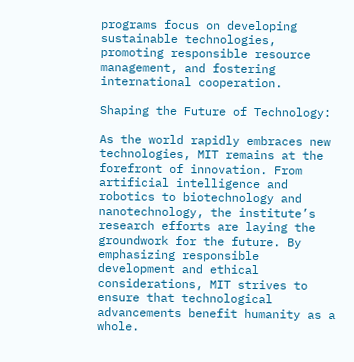programs focus on developing sustainable technologies, promoting responsible resource management, and fostering international cooperation.

Shaping the Future of Technology:

As the world rapidly embraces new technologies, MIT remains at the forefront of innovation. From artificial intelligence and robotics to biotechnology and nanotechnology, the institute’s research efforts are laying the groundwork for the future. By emphasizing responsible development and ethical considerations, MIT strives to ensure that technological advancements benefit humanity as a whole.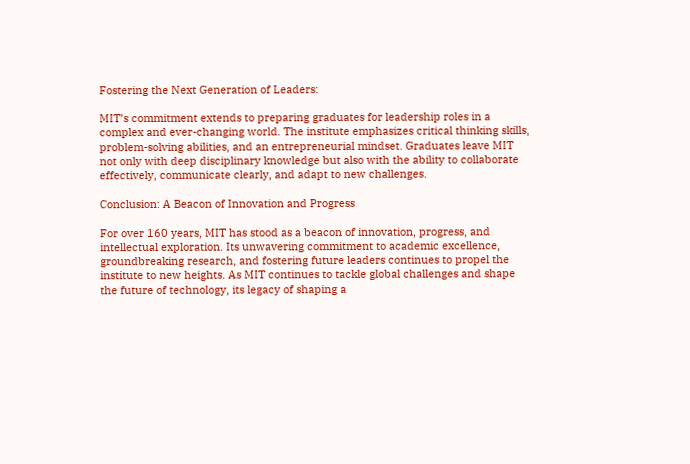Fostering the Next Generation of Leaders:

MIT’s commitment extends to preparing graduates for leadership roles in a complex and ever-changing world. The institute emphasizes critical thinking skills, problem-solving abilities, and an entrepreneurial mindset. Graduates leave MIT not only with deep disciplinary knowledge but also with the ability to collaborate effectively, communicate clearly, and adapt to new challenges.

Conclusion: A Beacon of Innovation and Progress

For over 160 years, MIT has stood as a beacon of innovation, progress, and intellectual exploration. Its unwavering commitment to academic excellence, groundbreaking research, and fostering future leaders continues to propel the institute to new heights. As MIT continues to tackle global challenges and shape the future of technology, its legacy of shaping a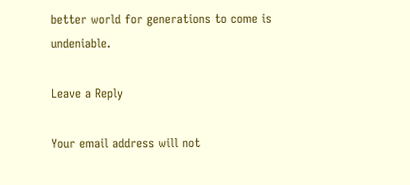better world for generations to come is undeniable.

Leave a Reply

Your email address will not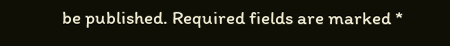be published. Required fields are marked *